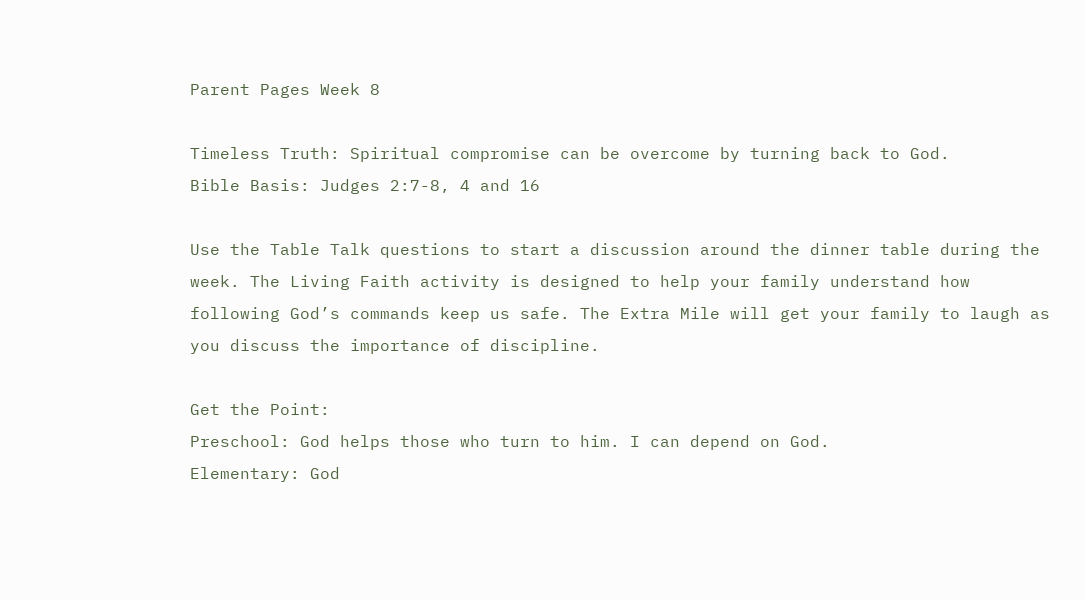Parent Pages Week 8

Timeless Truth: Spiritual compromise can be overcome by turning back to God.
Bible Basis: Judges 2:7-8, 4 and 16

Use the Table Talk questions to start a discussion around the dinner table during the week. The Living Faith activity is designed to help your family understand how following God’s commands keep us safe. The Extra Mile will get your family to laugh as you discuss the importance of discipline.

Get the Point:
Preschool: God helps those who turn to him. I can depend on God.
Elementary: God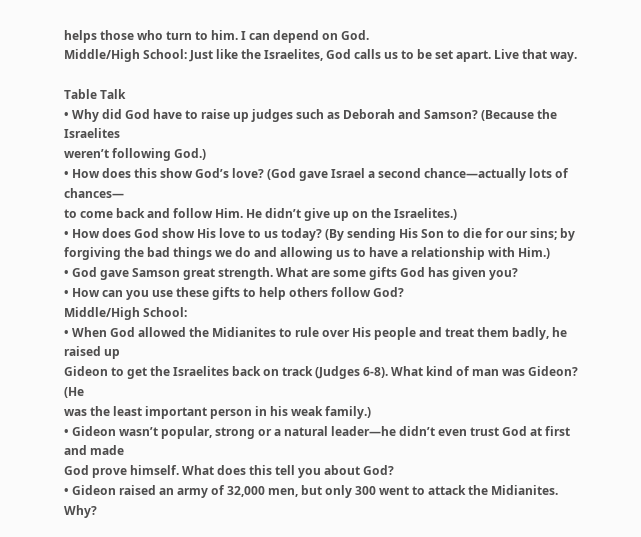helps those who turn to him. I can depend on God.
Middle/High School: Just like the Israelites, God calls us to be set apart. Live that way.

Table Talk
• Why did God have to raise up judges such as Deborah and Samson? (Because the Israelites
weren’t following God.)
• How does this show God’s love? (God gave Israel a second chance—actually lots of chances—
to come back and follow Him. He didn’t give up on the Israelites.)
• How does God show His love to us today? (By sending His Son to die for our sins; by
forgiving the bad things we do and allowing us to have a relationship with Him.)
• God gave Samson great strength. What are some gifts God has given you?
• How can you use these gifts to help others follow God?
Middle/High School:
• When God allowed the Midianites to rule over His people and treat them badly, he raised up
Gideon to get the Israelites back on track (Judges 6-8). What kind of man was Gideon? (He
was the least important person in his weak family.)
• Gideon wasn’t popular, strong or a natural leader—he didn’t even trust God at first and made
God prove himself. What does this tell you about God?
• Gideon raised an army of 32,000 men, but only 300 went to attack the Midianites. Why?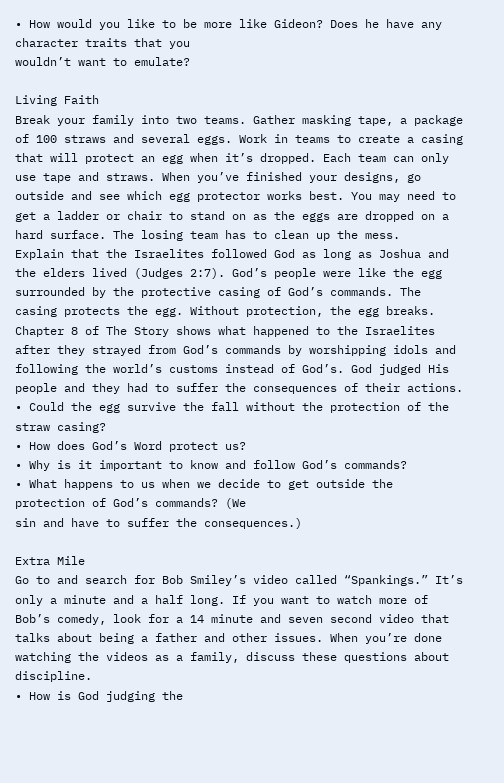• How would you like to be more like Gideon? Does he have any character traits that you
wouldn’t want to emulate?

Living Faith
Break your family into two teams. Gather masking tape, a package of 100 straws and several eggs. Work in teams to create a casing that will protect an egg when it’s dropped. Each team can only use tape and straws. When you’ve finished your designs, go outside and see which egg protector works best. You may need to get a ladder or chair to stand on as the eggs are dropped on a hard surface. The losing team has to clean up the mess.
Explain that the Israelites followed God as long as Joshua and the elders lived (Judges 2:7). God’s people were like the egg surrounded by the protective casing of God’s commands. The casing protects the egg. Without protection, the egg breaks. Chapter 8 of The Story shows what happened to the Israelites after they strayed from God’s commands by worshipping idols and following the world’s customs instead of God’s. God judged His people and they had to suffer the consequences of their actions.
• Could the egg survive the fall without the protection of the straw casing?
• How does God’s Word protect us?
• Why is it important to know and follow God’s commands?
• What happens to us when we decide to get outside the protection of God’s commands? (We
sin and have to suffer the consequences.)

Extra Mile
Go to and search for Bob Smiley’s video called “Spankings.” It’s only a minute and a half long. If you want to watch more of Bob’s comedy, look for a 14 minute and seven second video that talks about being a father and other issues. When you’re done watching the videos as a family, discuss these questions about discipline.
• How is God judging the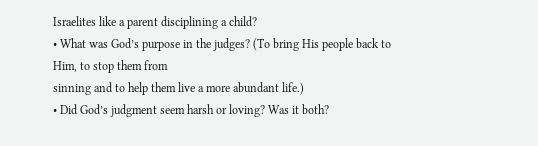Israelites like a parent disciplining a child?
• What was God’s purpose in the judges? (To bring His people back to Him, to stop them from
sinning and to help them live a more abundant life.)
• Did God’s judgment seem harsh or loving? Was it both?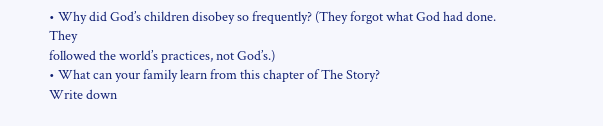• Why did God’s children disobey so frequently? (They forgot what God had done. They
followed the world’s practices, not God’s.)
• What can your family learn from this chapter of The Story?
Write down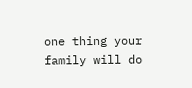one thing your family will do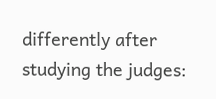differently after studying the judges: